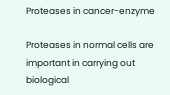Proteases in cancer-enzyme

Proteases in normal cells are important in carrying out biological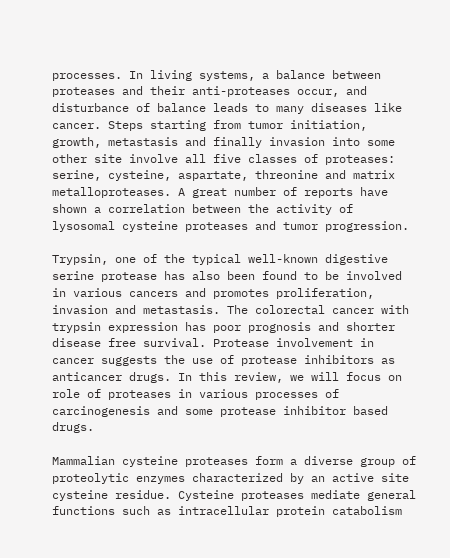processes. In living systems, a balance between proteases and their anti-proteases occur, and disturbance of balance leads to many diseases like cancer. Steps starting from tumor initiation, growth, metastasis and finally invasion into some other site involve all five classes of proteases: serine, cysteine, aspartate, threonine and matrix metalloproteases. A great number of reports have shown a correlation between the activity of lysosomal cysteine proteases and tumor progression.

Trypsin, one of the typical well-known digestive serine protease has also been found to be involved in various cancers and promotes proliferation, invasion and metastasis. The colorectal cancer with trypsin expression has poor prognosis and shorter disease free survival. Protease involvement in cancer suggests the use of protease inhibitors as anticancer drugs. In this review, we will focus on role of proteases in various processes of carcinogenesis and some protease inhibitor based drugs.

Mammalian cysteine proteases form a diverse group of proteolytic enzymes characterized by an active site cysteine residue. Cysteine proteases mediate general functions such as intracellular protein catabolism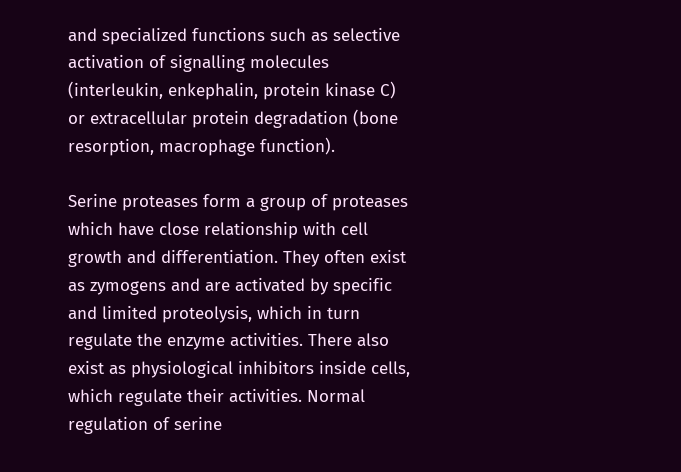and specialized functions such as selective activation of signalling molecules (interleukin, enkephalin, protein kinase C) or extracellular protein degradation (bone resorption, macrophage function).

Serine proteases form a group of proteases which have close relationship with cell growth and differentiation. They often exist as zymogens and are activated by specific and limited proteolysis, which in turn regulate the enzyme activities. There also exist as physiological inhibitors inside cells, which regulate their activities. Normal regulation of serine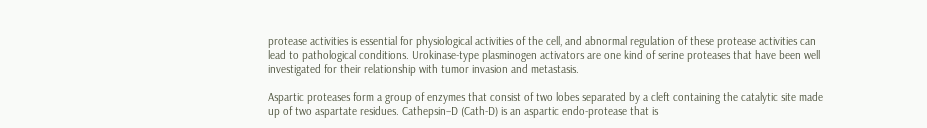protease activities is essential for physiological activities of the cell, and abnormal regulation of these protease activities can lead to pathological conditions. Urokinase-type plasminogen activators are one kind of serine proteases that have been well investigated for their relationship with tumor invasion and metastasis.

Aspartic proteases form a group of enzymes that consist of two lobes separated by a cleft containing the catalytic site made up of two aspartate residues. Cathepsin–D (Cath-D) is an aspartic endo-protease that is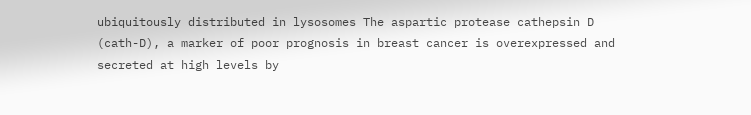ubiquitously distributed in lysosomes The aspartic protease cathepsin D (cath-D), a marker of poor prognosis in breast cancer is overexpressed and secreted at high levels by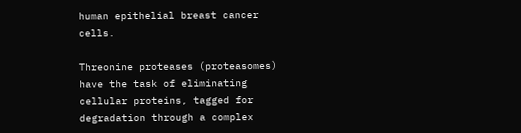human epithelial breast cancer cells.

Threonine proteases (proteasomes) have the task of eliminating cellular proteins, tagged for degradation through a complex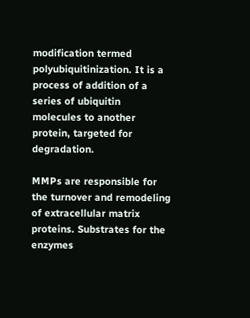modification termed polyubiquitinization. It is a process of addition of a series of ubiquitin molecules to another protein, targeted for degradation.

MMPs are responsible for the turnover and remodeling of extracellular matrix proteins. Substrates for the enzymes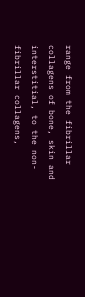range from the fibrillar collagens of bone, skin and interstitial, to the non-fibrillar collagens,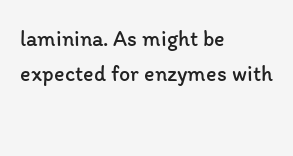laminina. As might be expected for enzymes with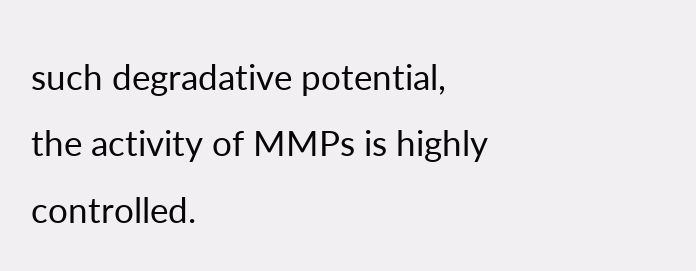such degradative potential, the activity of MMPs is highly controlled.